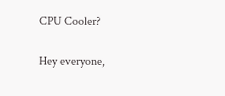CPU Cooler?

Hey everyone,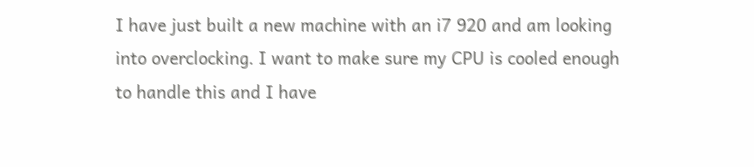I have just built a new machine with an i7 920 and am looking into overclocking. I want to make sure my CPU is cooled enough to handle this and I have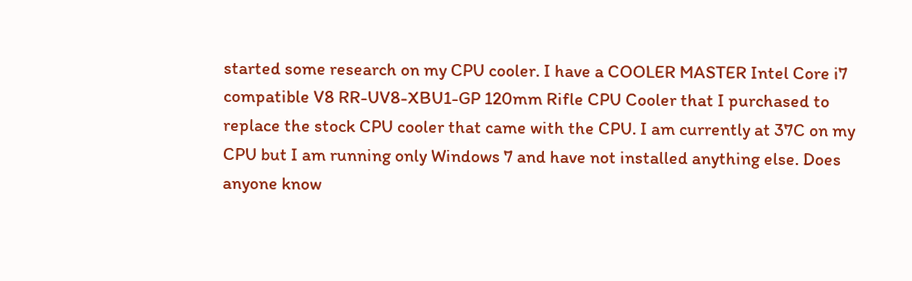started some research on my CPU cooler. I have a COOLER MASTER Intel Core i7 compatible V8 RR-UV8-XBU1-GP 120mm Rifle CPU Cooler that I purchased to replace the stock CPU cooler that came with the CPU. I am currently at 37C on my CPU but I am running only Windows 7 and have not installed anything else. Does anyone know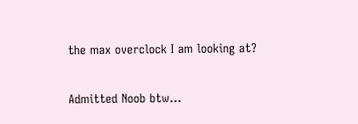the max overclock I am looking at?

Admitted Noob btw...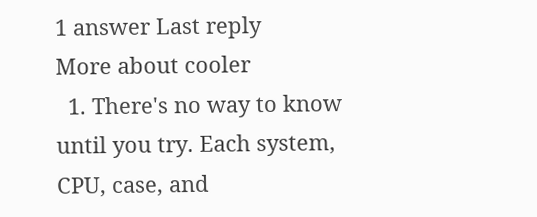1 answer Last reply
More about cooler
  1. There's no way to know until you try. Each system, CPU, case, and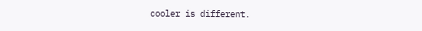cooler is different.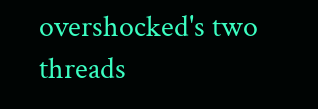overshocked's two threads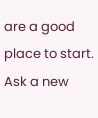are a good place to start.
Ask a new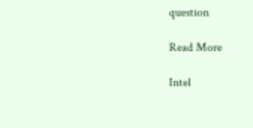question

Read More

Intel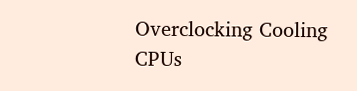Overclocking Cooling CPUs